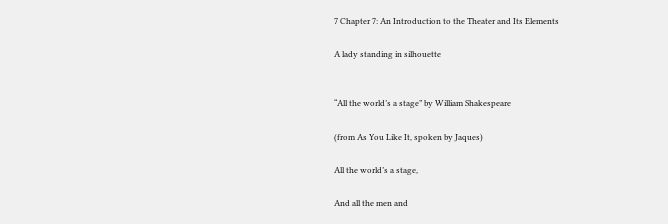7 Chapter 7: An Introduction to the Theater and Its Elements

A lady standing in silhouette


“All the world’s a stage” by William Shakespeare

(from As You Like It, spoken by Jaques)

All the world’s a stage,

And all the men and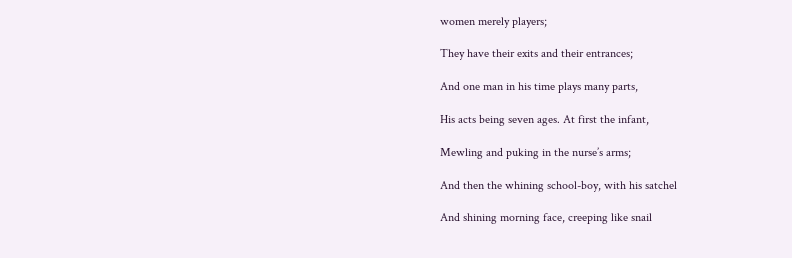women merely players;

They have their exits and their entrances;

And one man in his time plays many parts,

His acts being seven ages. At first the infant,

Mewling and puking in the nurse’s arms;

And then the whining school-boy, with his satchel

And shining morning face, creeping like snail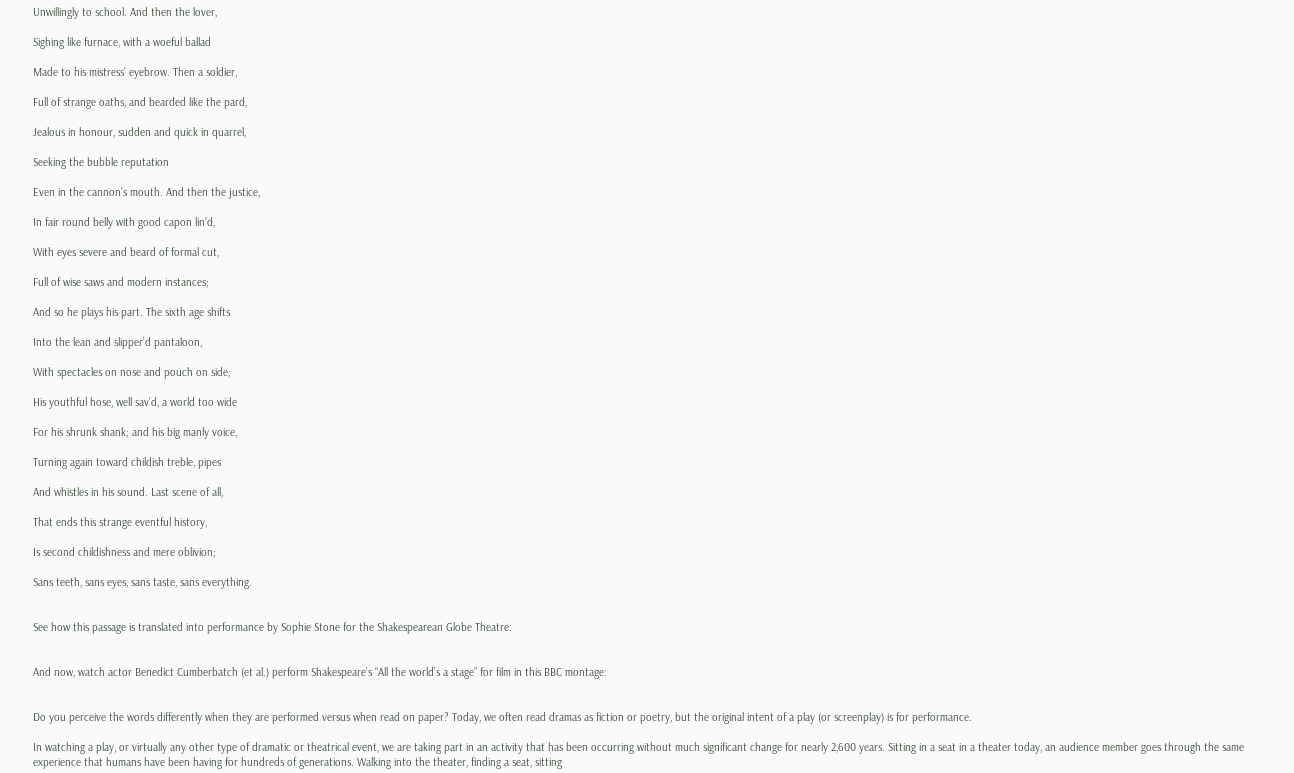Unwillingly to school. And then the lover,

Sighing like furnace, with a woeful ballad

Made to his mistress’ eyebrow. Then a soldier,

Full of strange oaths, and bearded like the pard,

Jealous in honour, sudden and quick in quarrel,

Seeking the bubble reputation

Even in the cannon’s mouth. And then the justice,

In fair round belly with good capon lin’d,

With eyes severe and beard of formal cut,

Full of wise saws and modern instances;

And so he plays his part. The sixth age shifts

Into the lean and slipper’d pantaloon,

With spectacles on nose and pouch on side;

His youthful hose, well sav’d, a world too wide

For his shrunk shank; and his big manly voice,

Turning again toward childish treble, pipes

And whistles in his sound. Last scene of all,

That ends this strange eventful history,

Is second childishness and mere oblivion;

Sans teeth, sans eyes, sans taste, sans everything.


See how this passage is translated into performance by Sophie Stone for the Shakespearean Globe Theatre:


And now, watch actor Benedict Cumberbatch (et al.) perform Shakespeare’s “All the world’s a stage” for film in this BBC montage:


Do you perceive the words differently when they are performed versus when read on paper? Today, we often read dramas as fiction or poetry, but the original intent of a play (or screenplay) is for performance.

In watching a play, or virtually any other type of dramatic or theatrical event, we are taking part in an activity that has been occurring without much significant change for nearly 2,600 years. Sitting in a seat in a theater today, an audience member goes through the same experience that humans have been having for hundreds of generations. Walking into the theater, finding a seat, sitting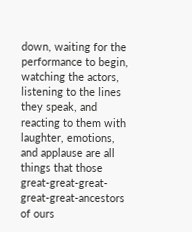down, waiting for the performance to begin, watching the actors, listening to the lines they speak, and reacting to them with laughter, emotions, and applause are all things that those great-great-great-great-great-ancestors of ours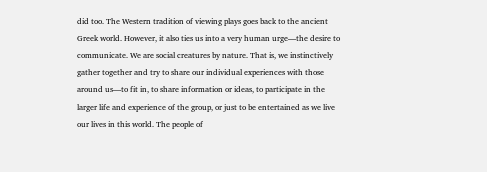did too. The Western tradition of viewing plays goes back to the ancient Greek world. However, it also ties us into a very human urge—the desire to communicate. We are social creatures by nature. That is, we instinctively gather together and try to share our individual experiences with those around us—to fit in, to share information or ideas, to participate in the larger life and experience of the group, or just to be entertained as we live our lives in this world. The people of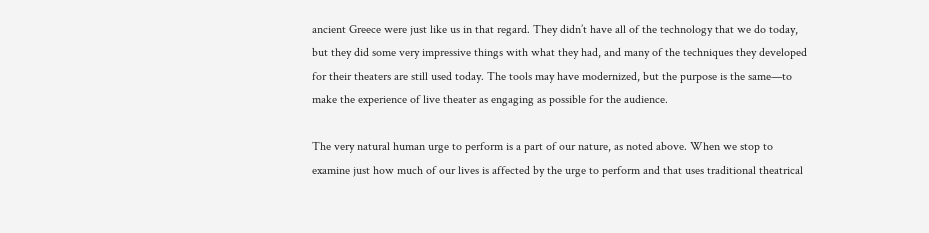ancient Greece were just like us in that regard. They didn’t have all of the technology that we do today, but they did some very impressive things with what they had, and many of the techniques they developed for their theaters are still used today. The tools may have modernized, but the purpose is the same—to make the experience of live theater as engaging as possible for the audience.

The very natural human urge to perform is a part of our nature, as noted above. When we stop to examine just how much of our lives is affected by the urge to perform and that uses traditional theatrical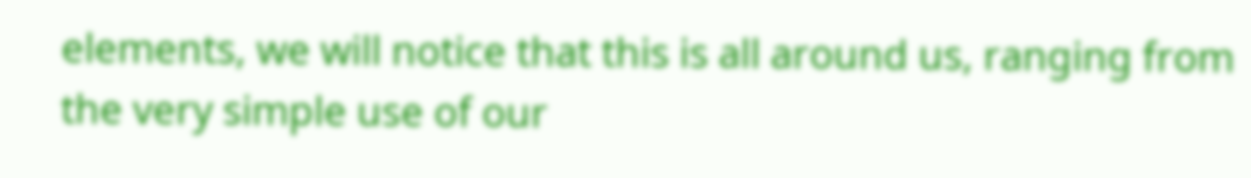elements, we will notice that this is all around us, ranging from the very simple use of our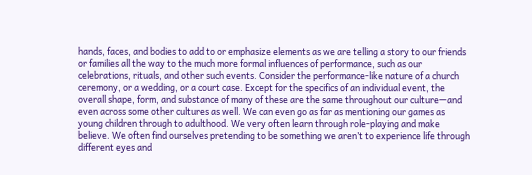hands, faces, and bodies to add to or emphasize elements as we are telling a story to our friends or families all the way to the much more formal influences of performance, such as our celebrations, rituals, and other such events. Consider the performance-like nature of a church ceremony, or a wedding, or a court case. Except for the specifics of an individual event, the overall shape, form, and substance of many of these are the same throughout our culture—and even across some other cultures as well. We can even go as far as mentioning our games as young children through to adulthood. We very often learn through role-playing and make believe. We often find ourselves pretending to be something we aren’t to experience life through different eyes and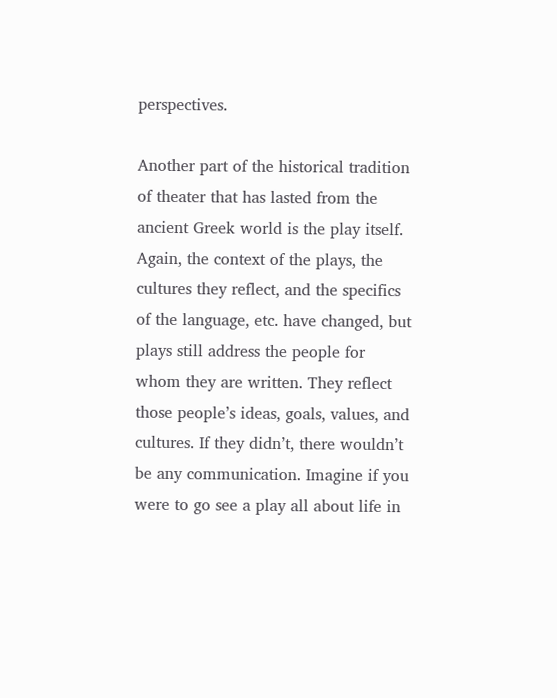perspectives.

Another part of the historical tradition of theater that has lasted from the ancient Greek world is the play itself. Again, the context of the plays, the cultures they reflect, and the specifics of the language, etc. have changed, but plays still address the people for whom they are written. They reflect those people’s ideas, goals, values, and cultures. If they didn’t, there wouldn’t be any communication. Imagine if you were to go see a play all about life in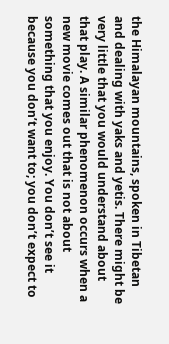the Himalayan mountains, spoken in Tibetan and dealing with yaks and yetis. There might be very little that you would understand about that play. A similar phenomenon occurs when a new movie comes out that is not about something that you enjoy. You don’t see it because you don’t want to; you don’t expect to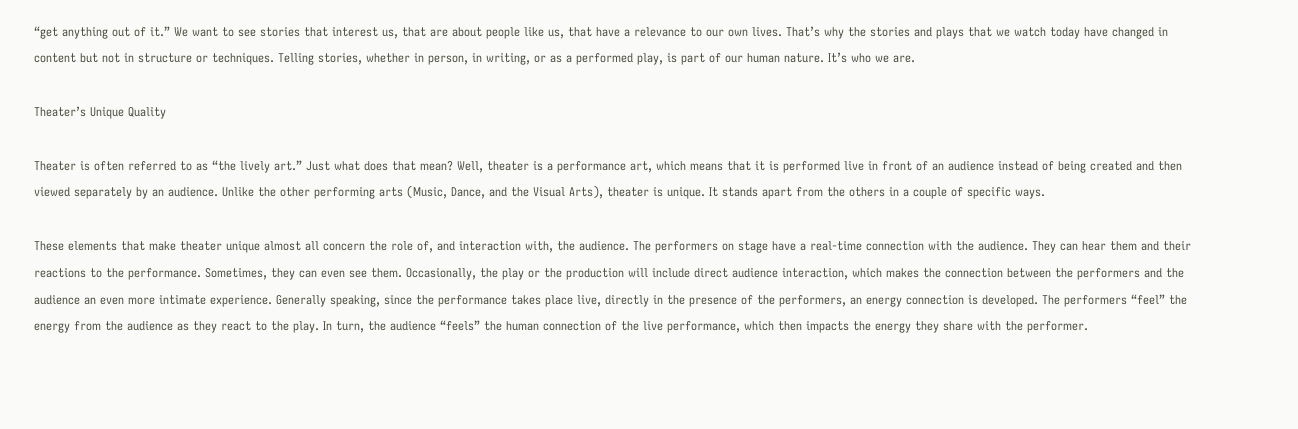“get anything out of it.” We want to see stories that interest us, that are about people like us, that have a relevance to our own lives. That’s why the stories and plays that we watch today have changed in content but not in structure or techniques. Telling stories, whether in person, in writing, or as a performed play, is part of our human nature. It’s who we are.

Theater’s Unique Quality

Theater is often referred to as “the lively art.” Just what does that mean? Well, theater is a performance art, which means that it is performed live in front of an audience instead of being created and then viewed separately by an audience. Unlike the other performing arts (Music, Dance, and the Visual Arts), theater is unique. It stands apart from the others in a couple of specific ways.

These elements that make theater unique almost all concern the role of, and interaction with, the audience. The performers on stage have a real-time connection with the audience. They can hear them and their reactions to the performance. Sometimes, they can even see them. Occasionally, the play or the production will include direct audience interaction, which makes the connection between the performers and the audience an even more intimate experience. Generally speaking, since the performance takes place live, directly in the presence of the performers, an energy connection is developed. The performers “feel” the energy from the audience as they react to the play. In turn, the audience “feels” the human connection of the live performance, which then impacts the energy they share with the performer.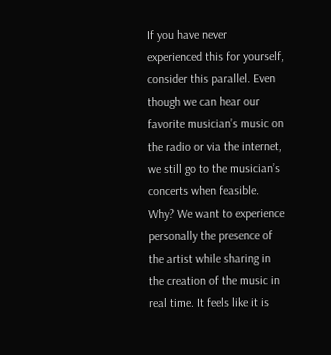If you have never experienced this for yourself, consider this parallel. Even though we can hear our favorite musician’s music on the radio or via the internet, we still go to the musician’s concerts when feasible. Why? We want to experience personally the presence of the artist while sharing in the creation of the music in real time. It feels like it is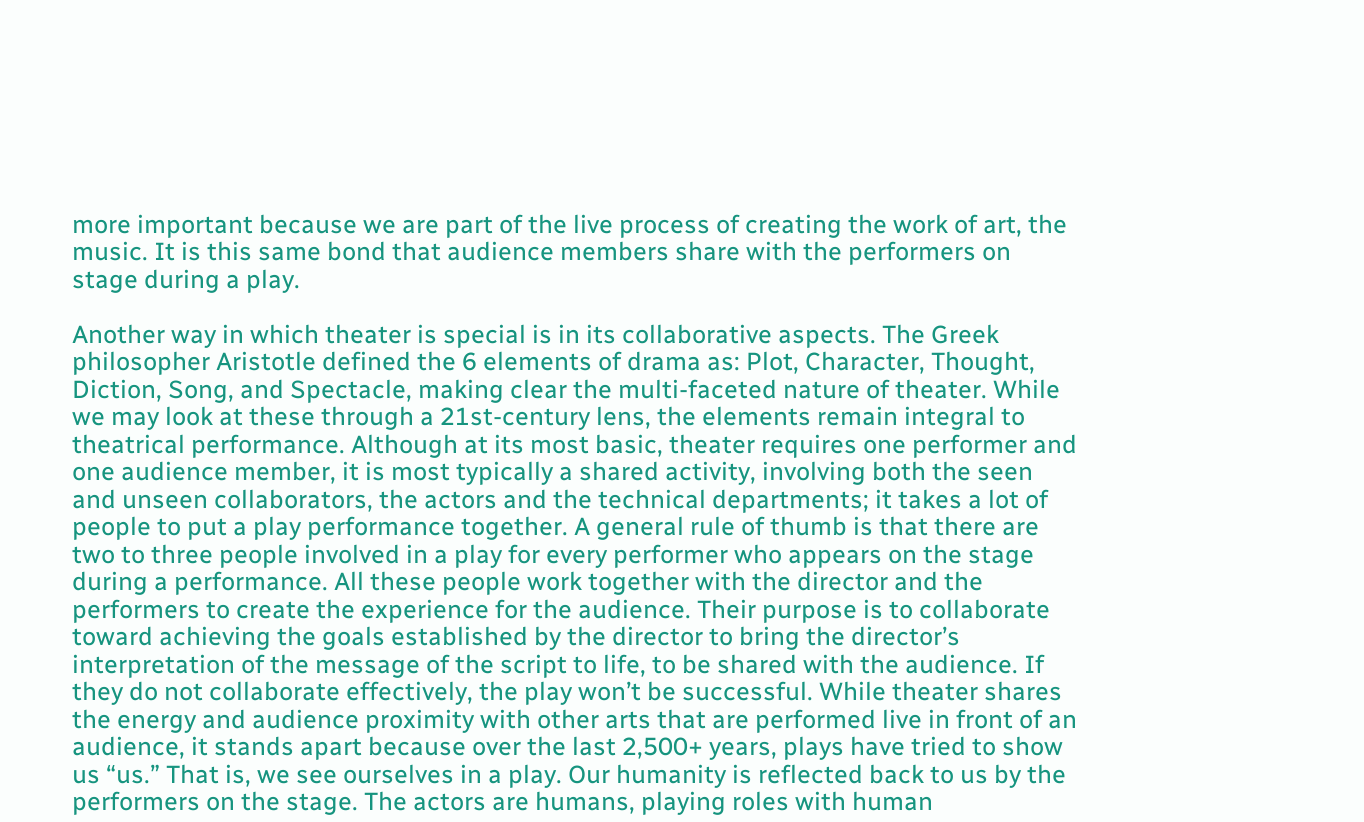more important because we are part of the live process of creating the work of art, the music. It is this same bond that audience members share with the performers on stage during a play.

Another way in which theater is special is in its collaborative aspects. The Greek philosopher Aristotle defined the 6 elements of drama as: Plot, Character, Thought, Diction, Song, and Spectacle, making clear the multi-faceted nature of theater. While we may look at these through a 21st-century lens, the elements remain integral to theatrical performance. Although at its most basic, theater requires one performer and one audience member, it is most typically a shared activity, involving both the seen and unseen collaborators, the actors and the technical departments; it takes a lot of people to put a play performance together. A general rule of thumb is that there are two to three people involved in a play for every performer who appears on the stage during a performance. All these people work together with the director and the performers to create the experience for the audience. Their purpose is to collaborate toward achieving the goals established by the director to bring the director’s interpretation of the message of the script to life, to be shared with the audience. If they do not collaborate effectively, the play won’t be successful. While theater shares the energy and audience proximity with other arts that are performed live in front of an audience, it stands apart because over the last 2,500+ years, plays have tried to show us “us.” That is, we see ourselves in a play. Our humanity is reflected back to us by the performers on the stage. The actors are humans, playing roles with human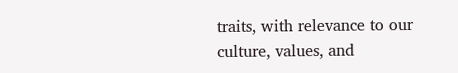traits, with relevance to our culture, values, and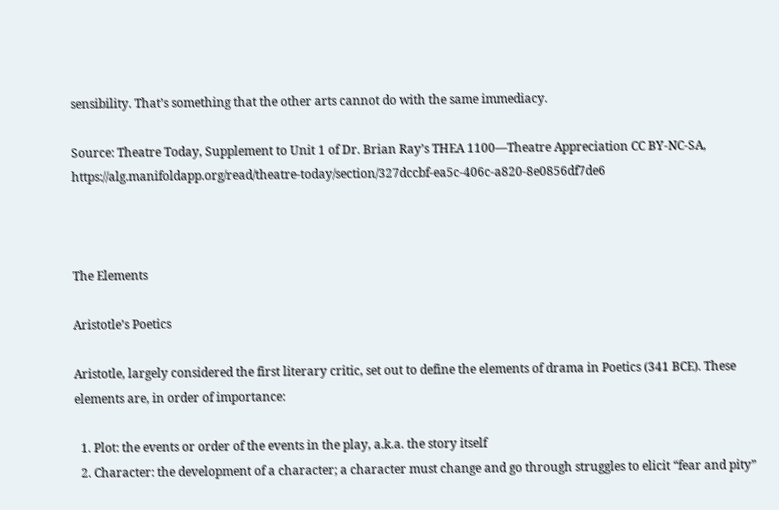sensibility. That’s something that the other arts cannot do with the same immediacy.

Source: Theatre Today, Supplement to Unit 1 of Dr. Brian Ray’s THEA 1100—Theatre Appreciation CC BY-NC-SA, https://alg.manifoldapp.org/read/theatre-today/section/327dccbf-ea5c-406c-a820-8e0856df7de6



The Elements

Aristotle’s Poetics

Aristotle, largely considered the first literary critic, set out to define the elements of drama in Poetics (341 BCE). These elements are, in order of importance:

  1. Plot: the events or order of the events in the play, a.k.a. the story itself
  2. Character: the development of a character; a character must change and go through struggles to elicit “fear and pity”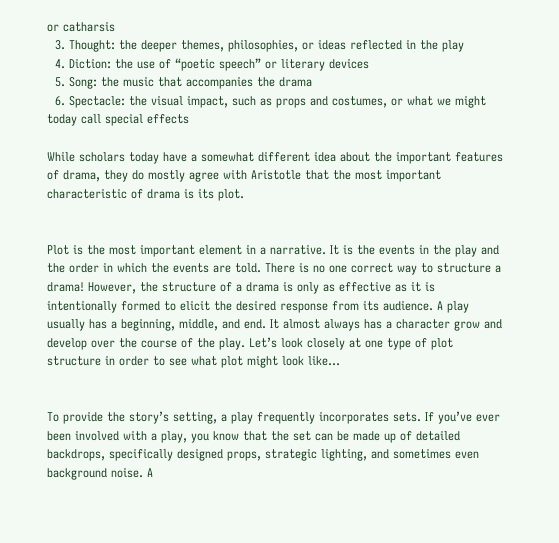or catharsis
  3. Thought: the deeper themes, philosophies, or ideas reflected in the play
  4. Diction: the use of “poetic speech” or literary devices
  5. Song: the music that accompanies the drama
  6. Spectacle: the visual impact, such as props and costumes, or what we might today call special effects

While scholars today have a somewhat different idea about the important features of drama, they do mostly agree with Aristotle that the most important characteristic of drama is its plot.


Plot is the most important element in a narrative. It is the events in the play and the order in which the events are told. There is no one correct way to structure a drama! However, the structure of a drama is only as effective as it is intentionally formed to elicit the desired response from its audience. A play usually has a beginning, middle, and end. It almost always has a character grow and develop over the course of the play. Let’s look closely at one type of plot structure in order to see what plot might look like…


To provide the story’s setting, a play frequently incorporates sets. If you’ve ever been involved with a play, you know that the set can be made up of detailed backdrops, specifically designed props, strategic lighting, and sometimes even background noise. A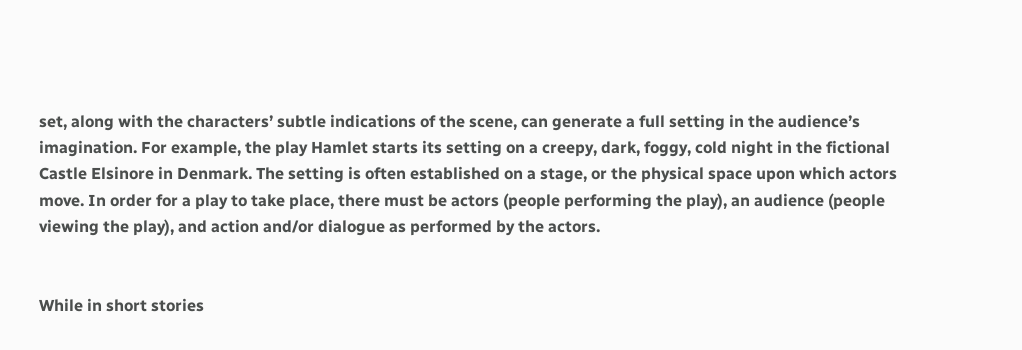set, along with the characters’ subtle indications of the scene, can generate a full setting in the audience’s imagination. For example, the play Hamlet starts its setting on a creepy, dark, foggy, cold night in the fictional Castle Elsinore in Denmark. The setting is often established on a stage, or the physical space upon which actors move. In order for a play to take place, there must be actors (people performing the play), an audience (people viewing the play), and action and/or dialogue as performed by the actors.


While in short stories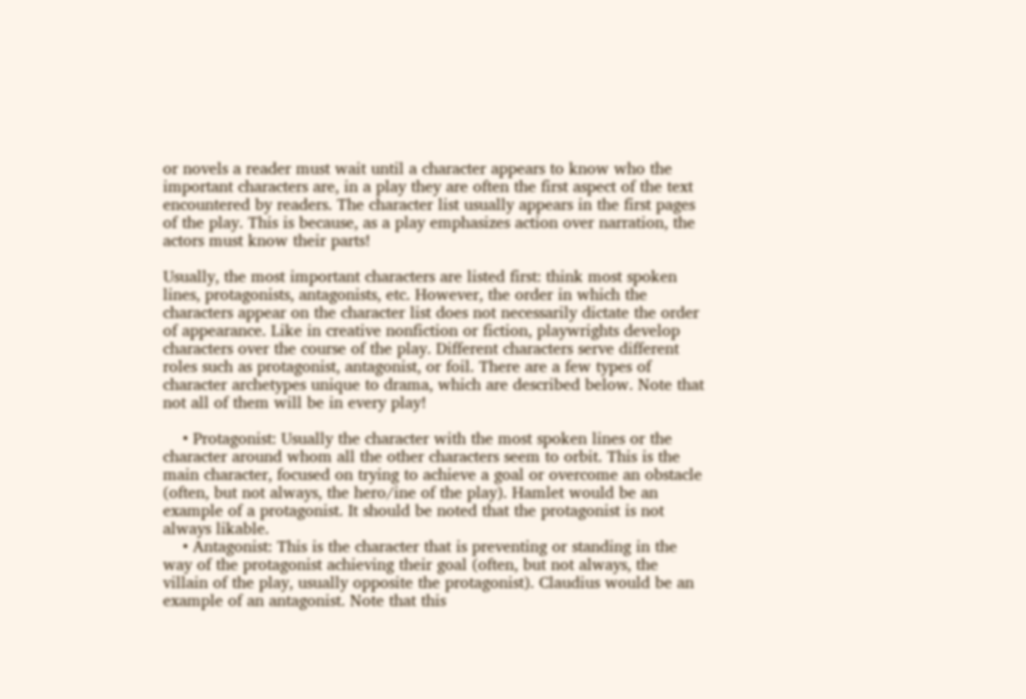or novels a reader must wait until a character appears to know who the important characters are, in a play they are often the first aspect of the text encountered by readers. The character list usually appears in the first pages of the play. This is because, as a play emphasizes action over narration, the actors must know their parts!

Usually, the most important characters are listed first: think most spoken lines, protagonists, antagonists, etc. However, the order in which the characters appear on the character list does not necessarily dictate the order of appearance. Like in creative nonfiction or fiction, playwrights develop characters over the course of the play. Different characters serve different roles such as protagonist, antagonist, or foil. There are a few types of character archetypes unique to drama, which are described below. Note that not all of them will be in every play!

    • Protagonist: Usually the character with the most spoken lines or the character around whom all the other characters seem to orbit. This is the main character, focused on trying to achieve a goal or overcome an obstacle (often, but not always, the hero/ine of the play). Hamlet would be an example of a protagonist. It should be noted that the protagonist is not always likable.
    • Antagonist: This is the character that is preventing or standing in the way of the protagonist achieving their goal (often, but not always, the villain of the play, usually opposite the protagonist). Claudius would be an example of an antagonist. Note that this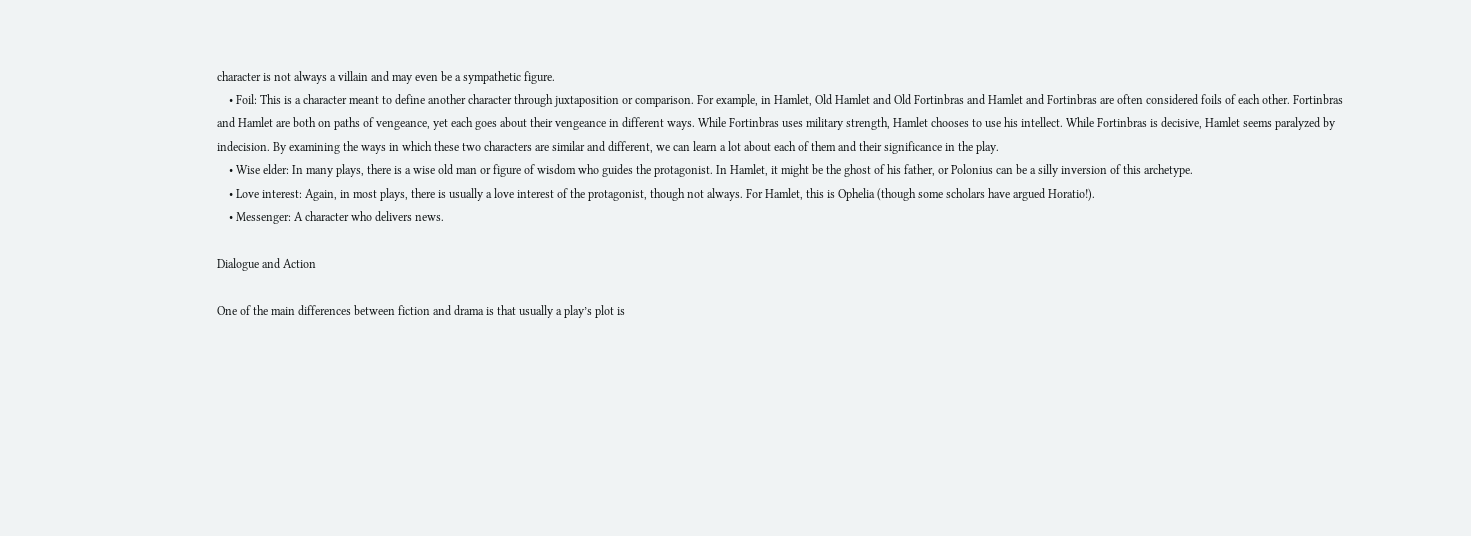character is not always a villain and may even be a sympathetic figure.
    • Foil: This is a character meant to define another character through juxtaposition or comparison. For example, in Hamlet, Old Hamlet and Old Fortinbras and Hamlet and Fortinbras are often considered foils of each other. Fortinbras and Hamlet are both on paths of vengeance, yet each goes about their vengeance in different ways. While Fortinbras uses military strength, Hamlet chooses to use his intellect. While Fortinbras is decisive, Hamlet seems paralyzed by indecision. By examining the ways in which these two characters are similar and different, we can learn a lot about each of them and their significance in the play.
    • Wise elder: In many plays, there is a wise old man or figure of wisdom who guides the protagonist. In Hamlet, it might be the ghost of his father, or Polonius can be a silly inversion of this archetype.
    • Love interest: Again, in most plays, there is usually a love interest of the protagonist, though not always. For Hamlet, this is Ophelia (though some scholars have argued Horatio!).
    • Messenger: A character who delivers news.

Dialogue and Action

One of the main differences between fiction and drama is that usually a play’s plot is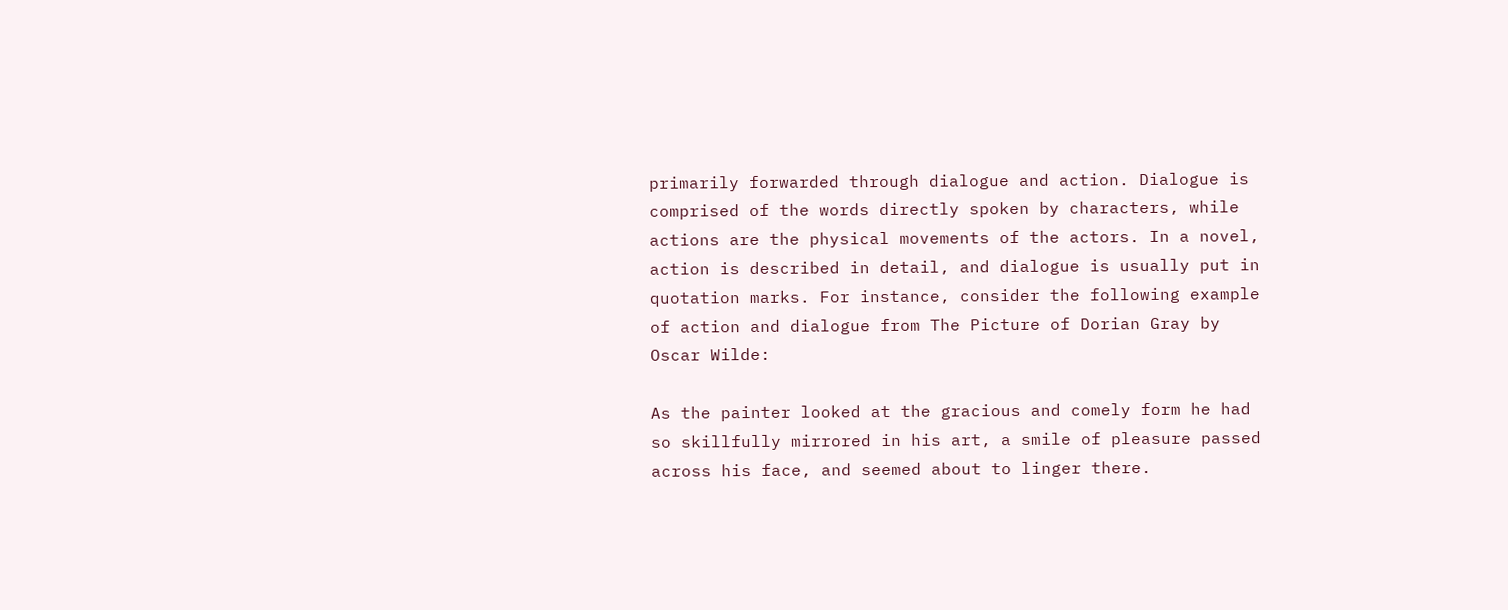primarily forwarded through dialogue and action. Dialogue is comprised of the words directly spoken by characters, while actions are the physical movements of the actors. In a novel, action is described in detail, and dialogue is usually put in quotation marks. For instance, consider the following example of action and dialogue from The Picture of Dorian Gray by Oscar Wilde:

As the painter looked at the gracious and comely form he had so skillfully mirrored in his art, a smile of pleasure passed across his face, and seemed about to linger there.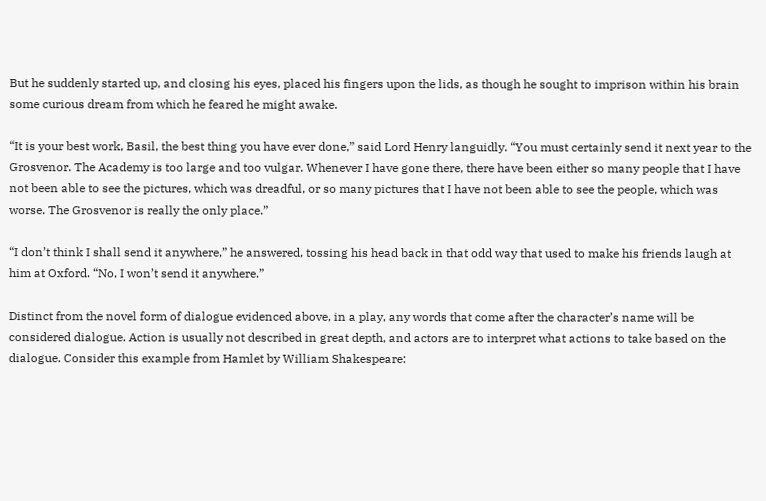But he suddenly started up, and closing his eyes, placed his fingers upon the lids, as though he sought to imprison within his brain some curious dream from which he feared he might awake.

“It is your best work, Basil, the best thing you have ever done,” said Lord Henry languidly. “You must certainly send it next year to the Grosvenor. The Academy is too large and too vulgar. Whenever I have gone there, there have been either so many people that I have not been able to see the pictures, which was dreadful, or so many pictures that I have not been able to see the people, which was worse. The Grosvenor is really the only place.”

“I don’t think I shall send it anywhere,” he answered, tossing his head back in that odd way that used to make his friends laugh at him at Oxford. “No, I won’t send it anywhere.”

Distinct from the novel form of dialogue evidenced above, in a play, any words that come after the character’s name will be considered dialogue. Action is usually not described in great depth, and actors are to interpret what actions to take based on the dialogue. Consider this example from Hamlet by William Shakespeare: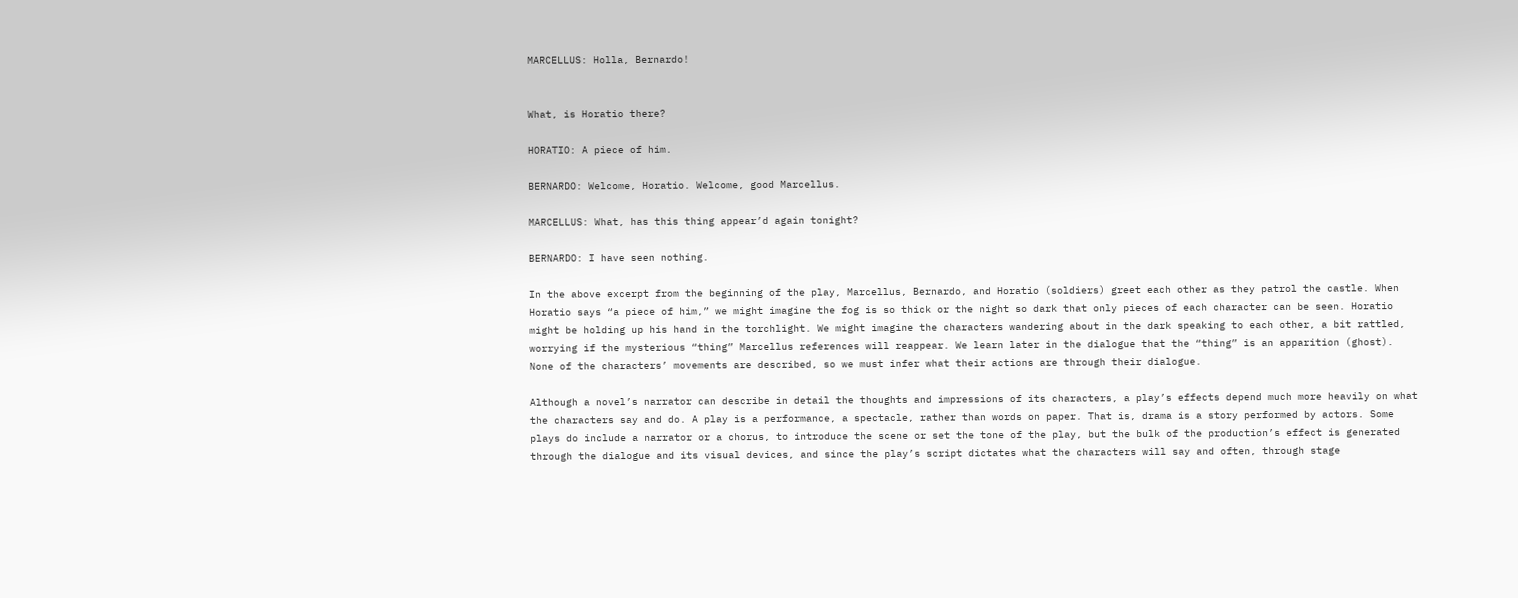MARCELLUS: Holla, Bernardo!


What, is Horatio there?

HORATIO: A piece of him.

BERNARDO: Welcome, Horatio. Welcome, good Marcellus.

MARCELLUS: What, has this thing appear’d again tonight?

BERNARDO: I have seen nothing.

In the above excerpt from the beginning of the play, Marcellus, Bernardo, and Horatio (soldiers) greet each other as they patrol the castle. When Horatio says “a piece of him,” we might imagine the fog is so thick or the night so dark that only pieces of each character can be seen. Horatio might be holding up his hand in the torchlight. We might imagine the characters wandering about in the dark speaking to each other, a bit rattled, worrying if the mysterious “thing” Marcellus references will reappear. We learn later in the dialogue that the “thing” is an apparition (ghost). None of the characters’ movements are described, so we must infer what their actions are through their dialogue.

Although a novel’s narrator can describe in detail the thoughts and impressions of its characters, a play’s effects depend much more heavily on what the characters say and do. A play is a performance, a spectacle, rather than words on paper. That is, drama is a story performed by actors. Some plays do include a narrator or a chorus, to introduce the scene or set the tone of the play, but the bulk of the production’s effect is generated through the dialogue and its visual devices, and since the play’s script dictates what the characters will say and often, through stage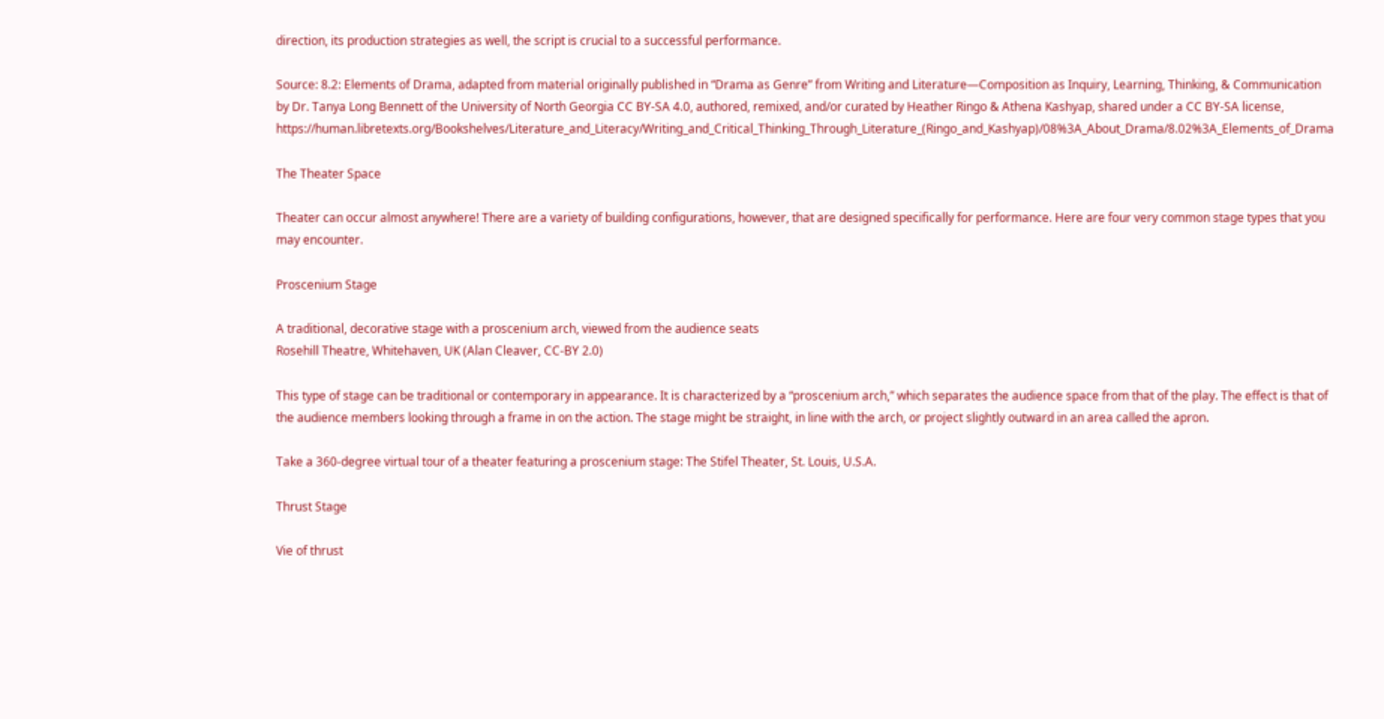direction, its production strategies as well, the script is crucial to a successful performance.

Source: 8.2: Elements of Drama, adapted from material originally published in “Drama as Genre” from Writing and Literature—Composition as Inquiry, Learning, Thinking, & Communication by Dr. Tanya Long Bennett of the University of North Georgia CC BY-SA 4.0, authored, remixed, and/or curated by Heather Ringo & Athena Kashyap, shared under a CC BY-SA license, https://human.libretexts.org/Bookshelves/Literature_and_Literacy/Writing_and_Critical_Thinking_Through_Literature_(Ringo_and_Kashyap)/08%3A_About_Drama/8.02%3A_Elements_of_Drama

The Theater Space

Theater can occur almost anywhere! There are a variety of building configurations, however, that are designed specifically for performance. Here are four very common stage types that you may encounter.

Proscenium Stage

A traditional, decorative stage with a proscenium arch, viewed from the audience seats
Rosehill Theatre, Whitehaven, UK (Alan Cleaver, CC-BY 2.0)

This type of stage can be traditional or contemporary in appearance. It is characterized by a “proscenium arch,” which separates the audience space from that of the play. The effect is that of the audience members looking through a frame in on the action. The stage might be straight, in line with the arch, or project slightly outward in an area called the apron.

Take a 360-degree virtual tour of a theater featuring a proscenium stage: The Stifel Theater, St. Louis, U.S.A.

Thrust Stage

Vie of thrust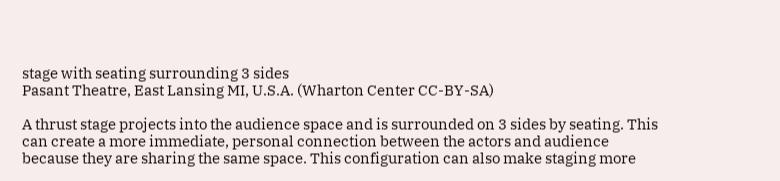stage with seating surrounding 3 sides
Pasant Theatre, East Lansing MI, U.S.A. (Wharton Center CC-BY-SA)

A thrust stage projects into the audience space and is surrounded on 3 sides by seating. This can create a more immediate, personal connection between the actors and audience because they are sharing the same space. This configuration can also make staging more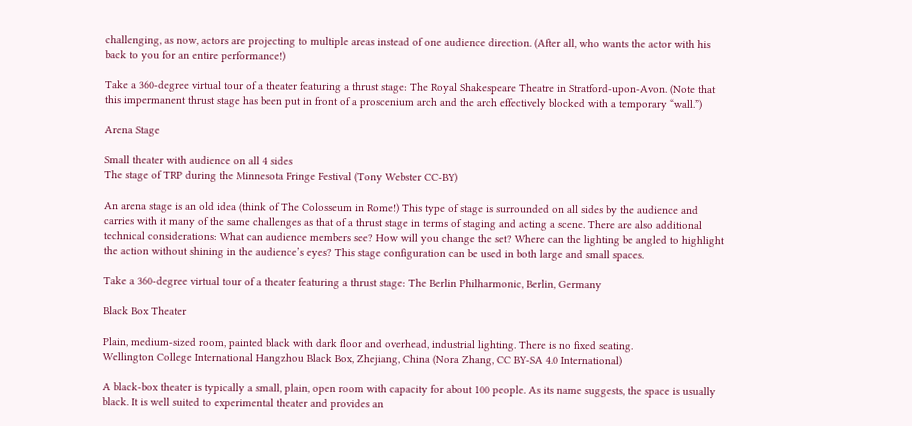challenging, as now, actors are projecting to multiple areas instead of one audience direction. (After all, who wants the actor with his back to you for an entire performance!)

Take a 360-degree virtual tour of a theater featuring a thrust stage: The Royal Shakespeare Theatre in Stratford-upon-Avon. (Note that this impermanent thrust stage has been put in front of a proscenium arch and the arch effectively blocked with a temporary “wall.”)

Arena Stage

Small theater with audience on all 4 sides
The stage of TRP during the Minnesota Fringe Festival (Tony Webster CC-BY)

An arena stage is an old idea (think of The Colosseum in Rome!) This type of stage is surrounded on all sides by the audience and carries with it many of the same challenges as that of a thrust stage in terms of staging and acting a scene. There are also additional technical considerations: What can audience members see? How will you change the set? Where can the lighting be angled to highlight the action without shining in the audience’s eyes? This stage configuration can be used in both large and small spaces.

Take a 360-degree virtual tour of a theater featuring a thrust stage: The Berlin Philharmonic, Berlin, Germany

Black Box Theater

Plain, medium-sized room, painted black with dark floor and overhead, industrial lighting. There is no fixed seating.
Wellington College International Hangzhou Black Box, Zhejiang, China (Nora Zhang, CC BY-SA 4.0 International)

A black-box theater is typically a small, plain, open room with capacity for about 100 people. As its name suggests, the space is usually black. It is well suited to experimental theater and provides an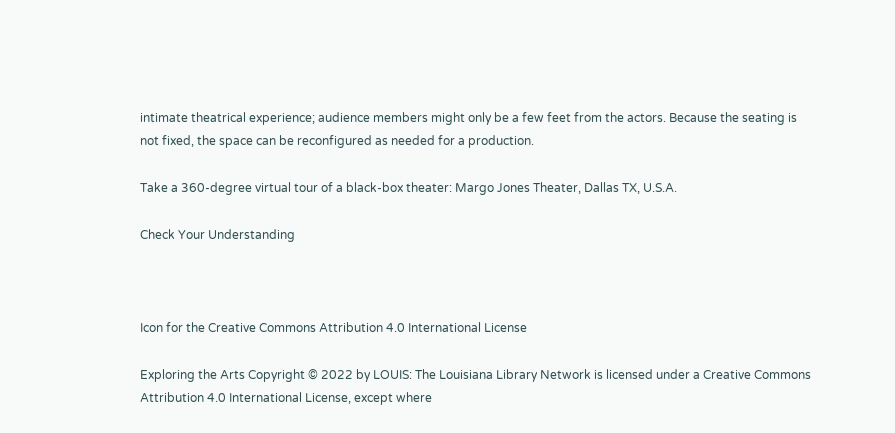intimate theatrical experience; audience members might only be a few feet from the actors. Because the seating is not fixed, the space can be reconfigured as needed for a production.

Take a 360-degree virtual tour of a black-box theater: Margo Jones Theater, Dallas TX, U.S.A.

Check Your Understanding



Icon for the Creative Commons Attribution 4.0 International License

Exploring the Arts Copyright © 2022 by LOUIS: The Louisiana Library Network is licensed under a Creative Commons Attribution 4.0 International License, except where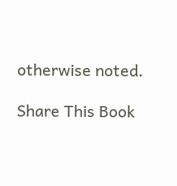otherwise noted.

Share This Book